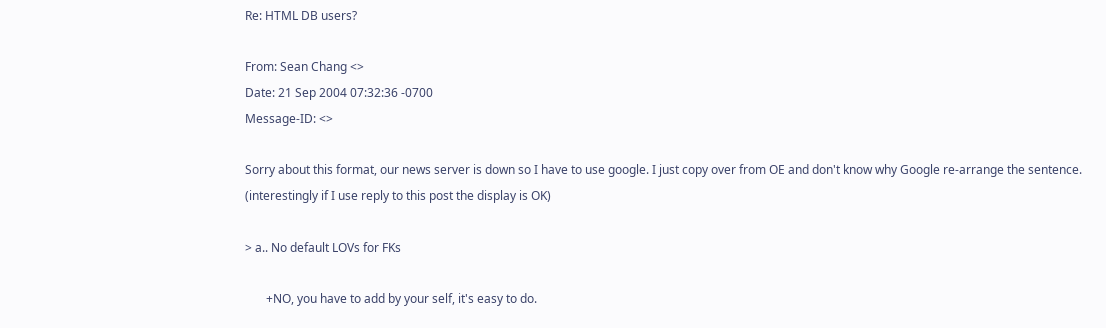Re: HTML DB users?

From: Sean Chang <>
Date: 21 Sep 2004 07:32:36 -0700
Message-ID: <>

Sorry about this format, our news server is down so I have to use google. I just copy over from OE and don't know why Google re-arrange the sentence.
(interestingly if I use reply to this post the display is OK)

> a.. No default LOVs for FKs

       +NO, you have to add by your self, it's easy to do.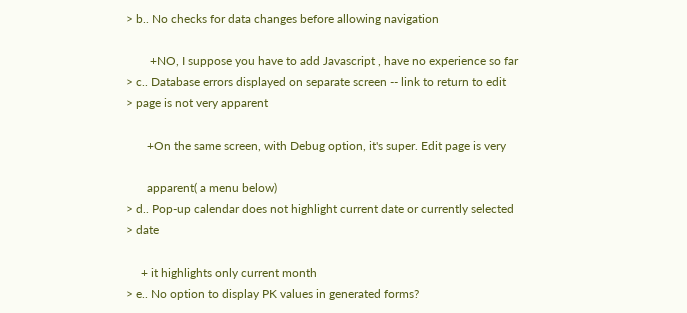> b.. No checks for data changes before allowing navigation

        +NO, I suppose you have to add Javascript , have no experience so far
> c.. Database errors displayed on separate screen -- link to return to edit
> page is not very apparent

       +On the same screen, with Debug option, it's super. Edit page is very

       apparent( a menu below)
> d.. Pop-up calendar does not highlight current date or currently selected
> date

     + it highlights only current month
> e.. No option to display PK values in generated forms?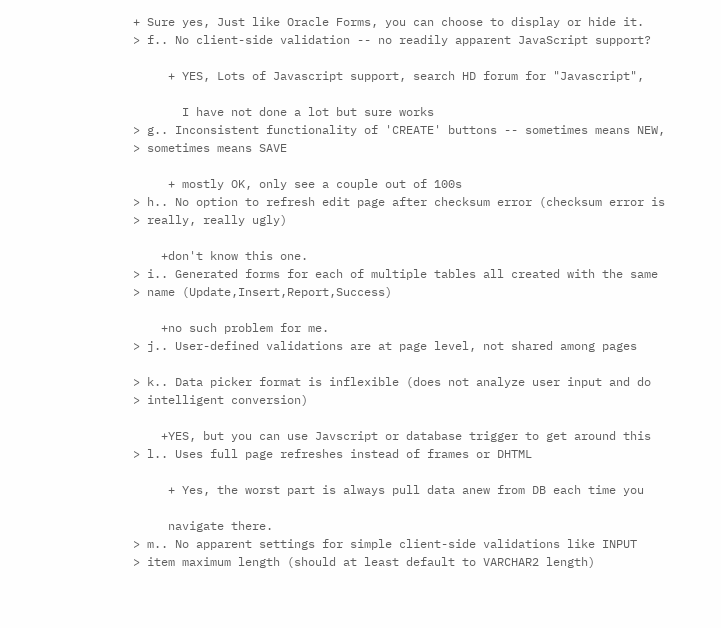+ Sure yes, Just like Oracle Forms, you can choose to display or hide it.
> f.. No client-side validation -- no readily apparent JavaScript support?

     + YES, Lots of Javascript support, search HD forum for "Javascript",

       I have not done a lot but sure works
> g.. Inconsistent functionality of 'CREATE' buttons -- sometimes means NEW,
> sometimes means SAVE

     + mostly OK, only see a couple out of 100s
> h.. No option to refresh edit page after checksum error (checksum error is
> really, really ugly)

    +don't know this one.
> i.. Generated forms for each of multiple tables all created with the same
> name (Update,Insert,Report,Success)

    +no such problem for me.
> j.. User-defined validations are at page level, not shared among pages

> k.. Data picker format is inflexible (does not analyze user input and do
> intelligent conversion)

    +YES, but you can use Javscript or database trigger to get around this
> l.. Uses full page refreshes instead of frames or DHTML

     + Yes, the worst part is always pull data anew from DB each time you

     navigate there.
> m.. No apparent settings for simple client-side validations like INPUT
> item maximum length (should at least default to VARCHAR2 length)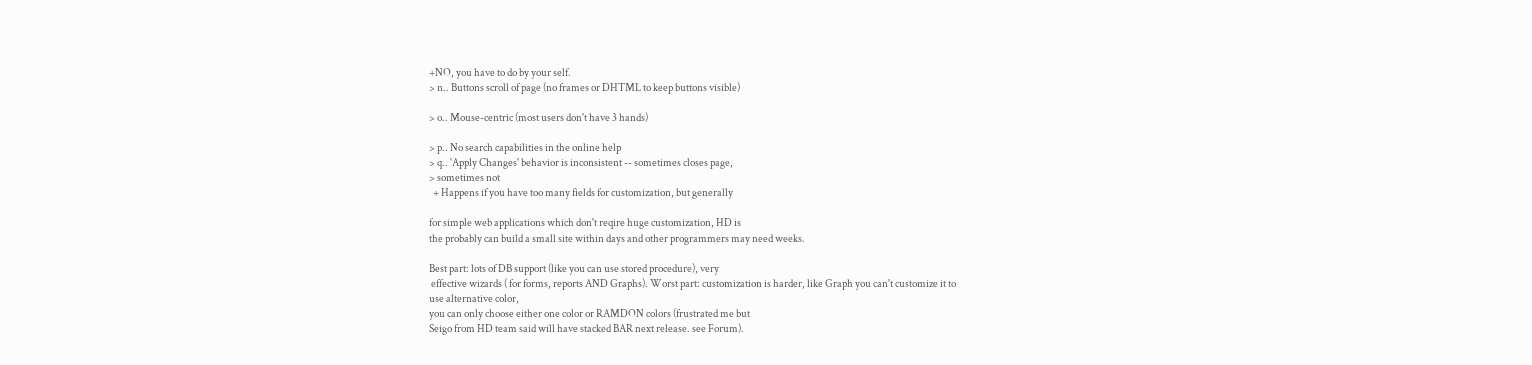+NO, you have to do by your self.
> n.. Buttons scroll of page (no frames or DHTML to keep buttons visible)

> o.. Mouse-centric (most users don't have 3 hands)

> p.. No search capabilities in the online help
> q.. 'Apply Changes' behavior is inconsistent -- sometimes closes page,
> sometimes not
  + Happens if you have too many fields for customization, but generally

for simple web applications which don't reqire huge customization, HD is
the probably can build a small site within days and other programmers may need weeks.

Best part: lots of DB support (like you can use stored procedure), very
 effective wizards ( for forms, reports AND Graphs). Worst part: customization is harder, like Graph you can't customize it to
use alternative color,
you can only choose either one color or RAMDON colors (frustrated me but
Seigo from HD team said will have stacked BAR next release. see Forum).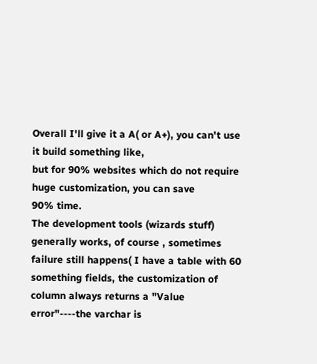Overall I'll give it a A( or A+), you can't use it build something like,
but for 90% websites which do not require huge customization, you can save
90% time.
The development tools (wizards stuff) generally works, of course , sometimes failure still happens( I have a table with 60 something fields, the customization of column always returns a "Value error"----the varchar is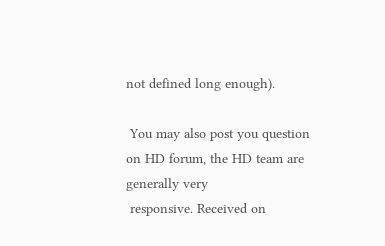not defined long enough).

 You may also post you question on HD forum, the HD team are generally very
 responsive. Received on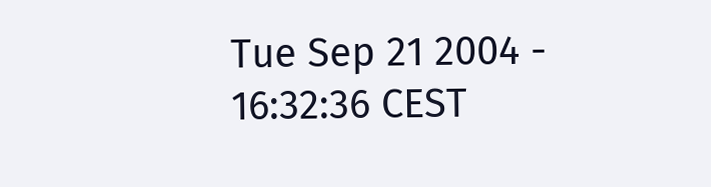Tue Sep 21 2004 - 16:32:36 CEST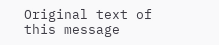Original text of this message